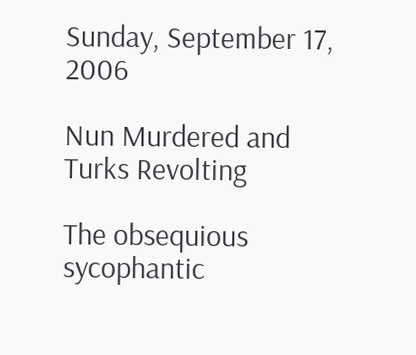Sunday, September 17, 2006

Nun Murdered and Turks Revolting

The obsequious sycophantic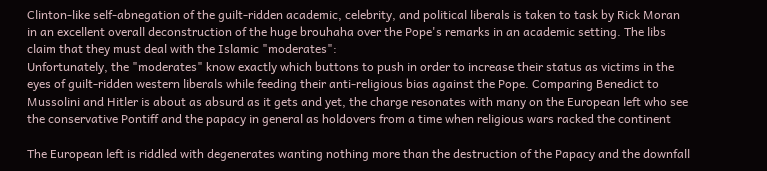Clinton-like self-abnegation of the guilt-ridden academic, celebrity, and political liberals is taken to task by Rick Moran in an excellent overall deconstruction of the huge brouhaha over the Pope's remarks in an academic setting. The libs claim that they must deal with the Islamic "moderates":
Unfortunately, the "moderates" know exactly which buttons to push in order to increase their status as victims in the eyes of guilt-ridden western liberals while feeding their anti-religious bias against the Pope. Comparing Benedict to Mussolini and Hitler is about as absurd as it gets and yet, the charge resonates with many on the European left who see the conservative Pontiff and the papacy in general as holdovers from a time when religious wars racked the continent

The European left is riddled with degenerates wanting nothing more than the destruction of the Papacy and the downfall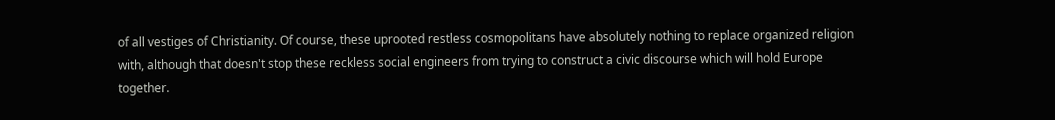of all vestiges of Christianity. Of course, these uprooted restless cosmopolitans have absolutely nothing to replace organized religion with, although that doesn't stop these reckless social engineers from trying to construct a civic discourse which will hold Europe together.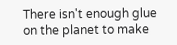There isn't enough glue on the planet to make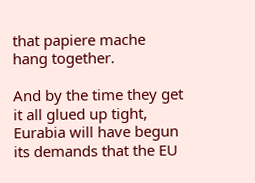that papiere mache hang together.

And by the time they get it all glued up tight, Eurabia will have begun its demands that the EU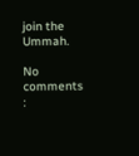join the Ummah.

No comments :